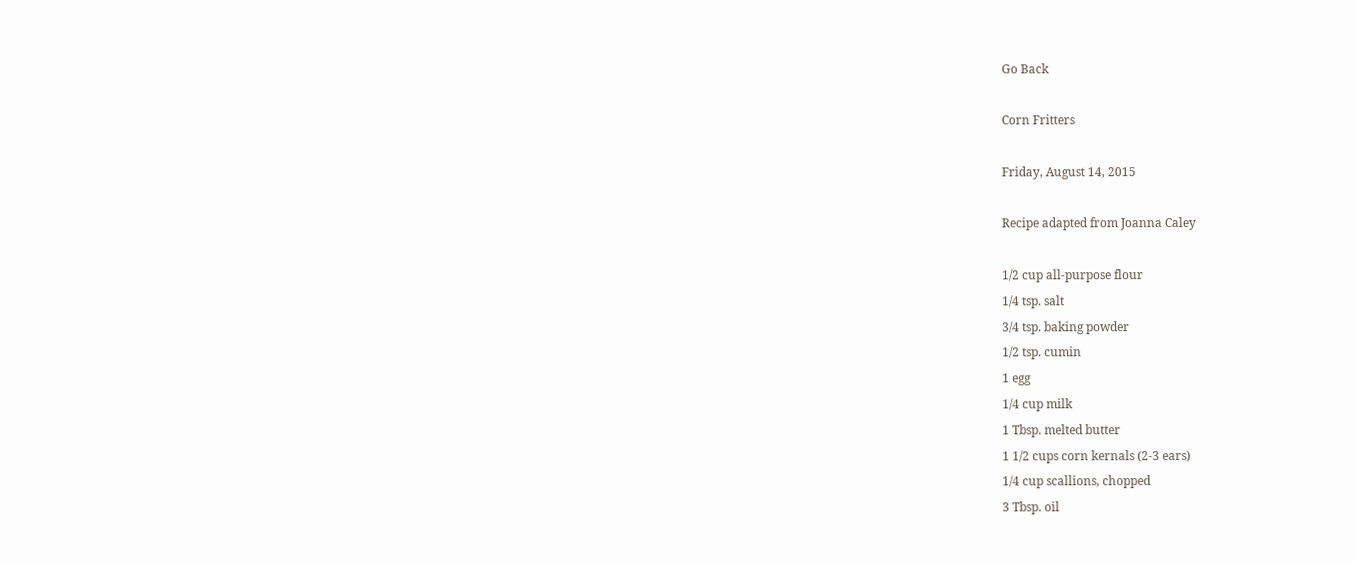Go Back

Corn Fritters

Friday, August 14, 2015

Recipe adapted from Joanna Caley

1/2 cup all-purpose flour
1/4 tsp. salt
3/4 tsp. baking powder
1/2 tsp. cumin
1 egg
1/4 cup milk
1 Tbsp. melted butter
1 1/2 cups corn kernals (2-3 ears)
1/4 cup scallions, chopped
3 Tbsp. oil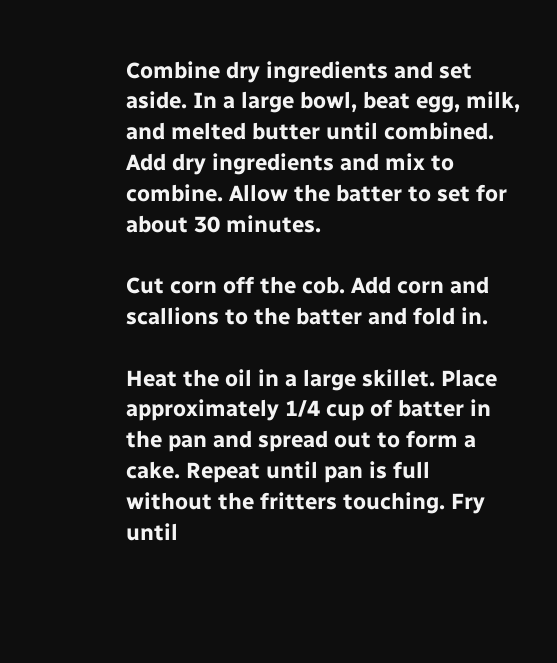Combine dry ingredients and set aside. In a large bowl, beat egg, milk, and melted butter until combined. Add dry ingredients and mix to combine. Allow the batter to set for about 30 minutes.

Cut corn off the cob. Add corn and scallions to the batter and fold in.

Heat the oil in a large skillet. Place approximately 1/4 cup of batter in the pan and spread out to form a cake. Repeat until pan is full without the fritters touching. Fry until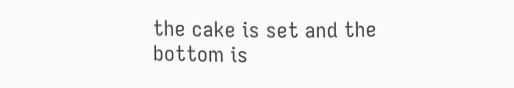the cake is set and the bottom is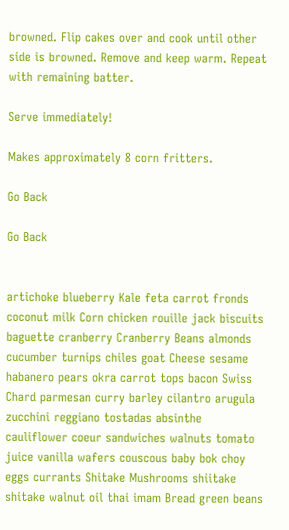browned. Flip cakes over and cook until other side is browned. Remove and keep warm. Repeat with remaining batter.

Serve immediately!

Makes approximately 8 corn fritters.

Go Back

Go Back


artichoke blueberry Kale feta carrot fronds coconut milk Corn chicken rouille jack biscuits baguette cranberry Cranberry Beans almonds cucumber turnips chiles goat Cheese sesame habanero pears okra carrot tops bacon Swiss Chard parmesan curry barley cilantro arugula zucchini reggiano tostadas absinthe cauliflower coeur sandwiches walnuts tomato juice vanilla wafers couscous baby bok choy eggs currants Shitake Mushrooms shiitake shitake walnut oil thai imam Bread green beans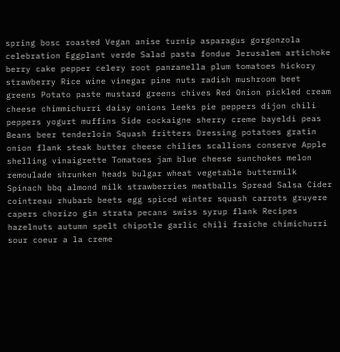spring bosc roasted Vegan anise turnip asparagus gorgonzola celebration Eggplant verde Salad pasta fondue Jerusalem artichoke berry cake pepper celery root panzanella plum tomatoes hickory strawberry Rice wine vinegar pine nuts radish mushroom beet greens Potato paste mustard greens chives Red Onion pickled cream cheese chimmichurri daisy onions leeks pie peppers dijon chili peppers yogurt muffins Side cockaigne sherry creme bayeldi peas Beans beer tenderloin Squash fritters Dressing potatoes gratin onion flank steak butter cheese chilies scallions conserve Apple shelling vinaigrette Tomatoes jam blue cheese sunchokes melon remoulade shrunken heads bulgar wheat vegetable buttermilk Spinach bbq almond milk strawberries meatballs Spread Salsa Cider cointreau rhubarb beets egg spiced winter squash carrots gruyere capers chorizo gin strata pecans swiss syrup flank Recipes hazelnuts autumn spelt chipotle garlic chili fraiche chimichurri sour coeur a la creme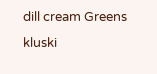dill cream Greens kluski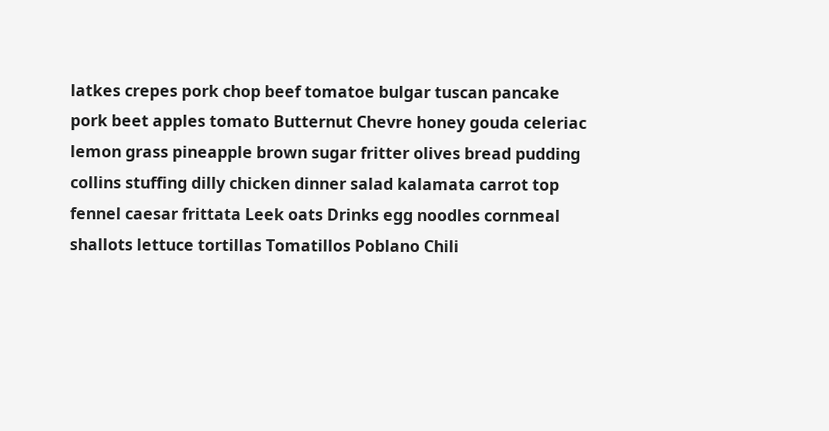latkes crepes pork chop beef tomatoe bulgar tuscan pancake pork beet apples tomato Butternut Chevre honey gouda celeriac lemon grass pineapple brown sugar fritter olives bread pudding collins stuffing dilly chicken dinner salad kalamata carrot top fennel caesar frittata Leek oats Drinks egg noodles cornmeal shallots lettuce tortillas Tomatillos Poblano Chili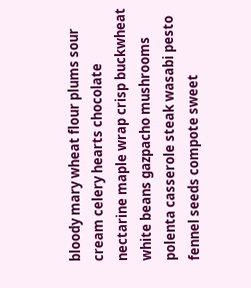bloody mary wheat flour plums sour cream celery hearts chocolate nectarine maple wrap crisp buckwheat white beans gazpacho mushrooms polenta casserole steak wasabi pesto fennel seeds compote sweet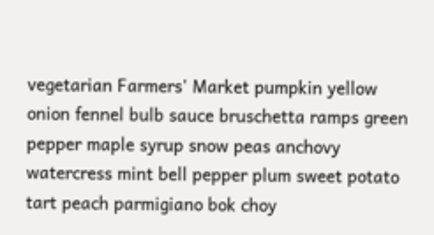vegetarian Farmers' Market pumpkin yellow onion fennel bulb sauce bruschetta ramps green pepper maple syrup snow peas anchovy watercress mint bell pepper plum sweet potato tart peach parmigiano bok choy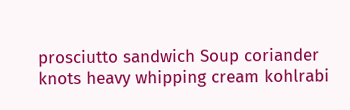prosciutto sandwich Soup coriander knots heavy whipping cream kohlrabi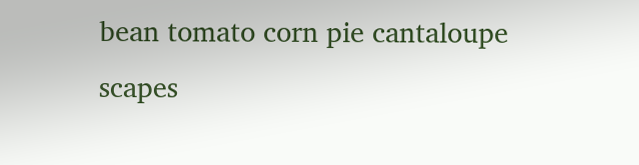bean tomato corn pie cantaloupe scapes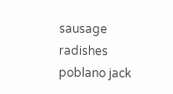sausage radishes poblano jack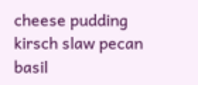cheese pudding kirsch slaw pecan basil